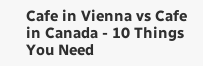Cafe in Vienna vs Cafe in Canada - 10 Things You Need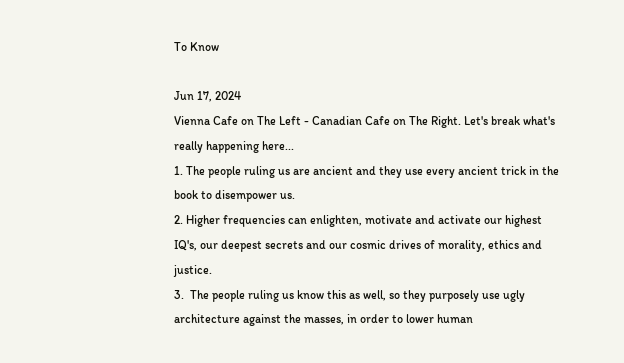To Know

Jun 17, 2024
Vienna Cafe on The Left - Canadian Cafe on The Right. Let's break what's really happening here...
1. The people ruling us are ancient and they use every ancient trick in the book to disempower us.
2. Higher frequencies can enlighten, motivate and activate our highest IQ's, our deepest secrets and our cosmic drives of morality, ethics and justice.
3.  The people ruling us know this as well, so they purposely use ugly architecture against the masses, in order to lower human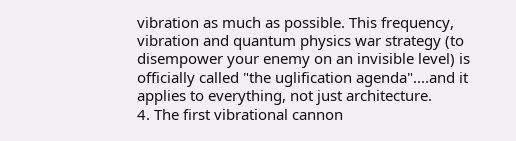vibration as much as possible. This frequency, vibration and quantum physics war strategy (to disempower your enemy on an invisible level) is officially called "the uglification agenda"....and it applies to everything, not just architecture.
4. The first vibrational cannon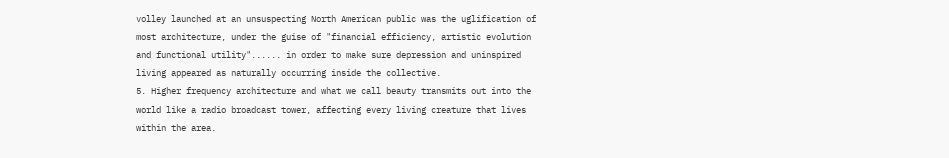volley launched at an unsuspecting North American public was the uglification of most architecture, under the guise of "financial efficiency, artistic evolution and functional utility"...... in order to make sure depression and uninspired living appeared as naturally occurring inside the collective.
5. Higher frequency architecture and what we call beauty transmits out into the world like a radio broadcast tower, affecting every living creature that lives within the area.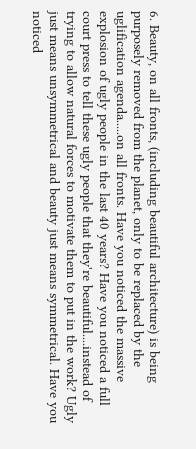6. Beauty, on all fronts, (including beautiful architecture) is being purposely removed from the planet, only to be replaced by the uglification agenda.....on all fronts. Have you noticed the massive explosion of ugly people in the last 40 years? Have you noticed a full court press to tell these ugly people that they're beautiful....instead of trying to allow natural forces to motivate them to put in the work? Ugly just means unsymmetrical and beauty just means symmetrical. Have you noticed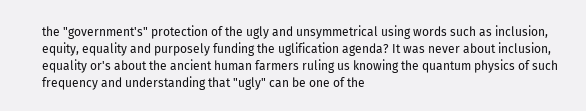the "government's" protection of the ugly and unsymmetrical using words such as inclusion, equity, equality and purposely funding the uglification agenda? It was never about inclusion, equality or's about the ancient human farmers ruling us knowing the quantum physics of such frequency and understanding that "ugly" can be one of the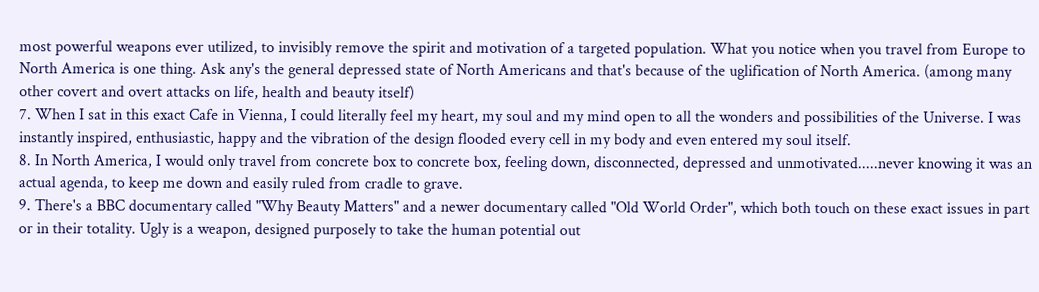most powerful weapons ever utilized, to invisibly remove the spirit and motivation of a targeted population. What you notice when you travel from Europe to North America is one thing. Ask any's the general depressed state of North Americans and that's because of the uglification of North America. (among many other covert and overt attacks on life, health and beauty itself)
7. When I sat in this exact Cafe in Vienna, I could literally feel my heart, my soul and my mind open to all the wonders and possibilities of the Universe. I was instantly inspired, enthusiastic, happy and the vibration of the design flooded every cell in my body and even entered my soul itself.
8. In North America, I would only travel from concrete box to concrete box, feeling down, disconnected, depressed and unmotivated.....never knowing it was an actual agenda, to keep me down and easily ruled from cradle to grave.
9. There's a BBC documentary called "Why Beauty Matters" and a newer documentary called "Old World Order", which both touch on these exact issues in part or in their totality. Ugly is a weapon, designed purposely to take the human potential out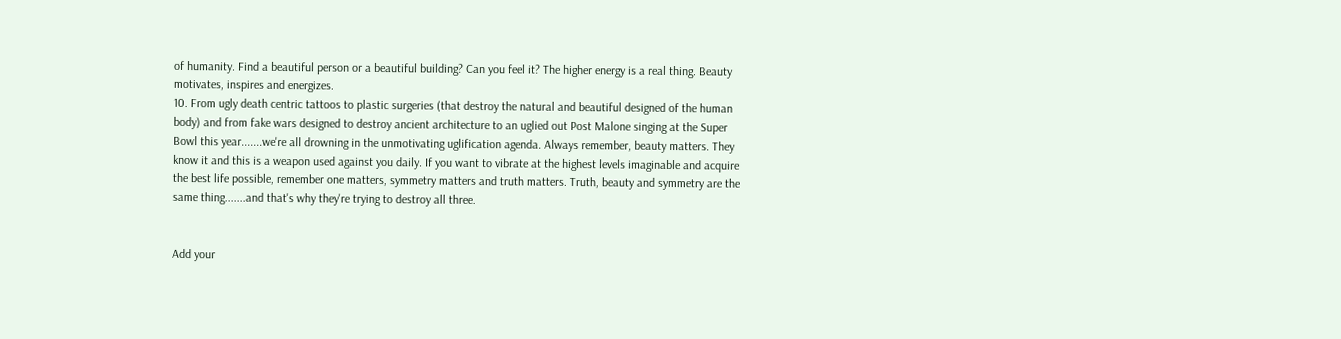of humanity. Find a beautiful person or a beautiful building? Can you feel it? The higher energy is a real thing. Beauty motivates, inspires and energizes.
10. From ugly death centric tattoos to plastic surgeries (that destroy the natural and beautiful designed of the human body) and from fake wars designed to destroy ancient architecture to an uglied out Post Malone singing at the Super Bowl this year.......we're all drowning in the unmotivating uglification agenda. Always remember, beauty matters. They know it and this is a weapon used against you daily. If you want to vibrate at the highest levels imaginable and acquire the best life possible, remember one matters, symmetry matters and truth matters. Truth, beauty and symmetry are the same thing.......and that's why they're trying to destroy all three.


Add your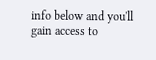info below and you'll gain access to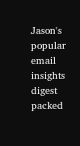Jason's popular email insights digest packed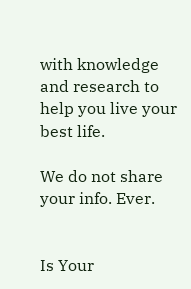with knowledge and research to help you live your best life.

We do not share your info. Ever.


Is Your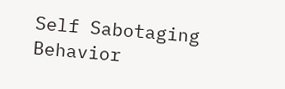Self Sabotaging Behavior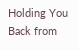Holding You Back from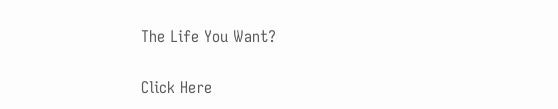The Life You Want?

Click Here